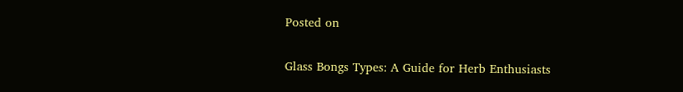Posted on

Glass Bongs Types: A Guide for Herb Enthusiasts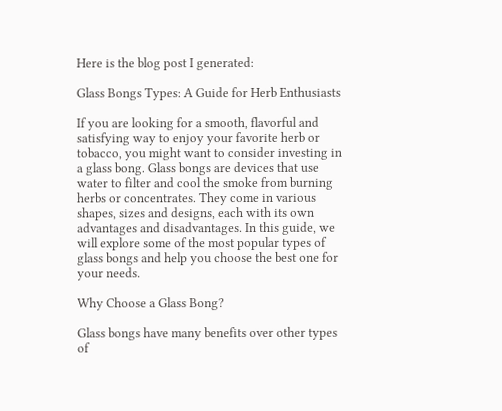Here is the blog post I generated:

Glass Bongs Types: A Guide for Herb Enthusiasts

If you are looking for a smooth, flavorful and satisfying way to enjoy your favorite herb or tobacco, you might want to consider investing in a glass bong. Glass bongs are devices that use water to filter and cool the smoke from burning herbs or concentrates. They come in various shapes, sizes and designs, each with its own advantages and disadvantages. In this guide, we will explore some of the most popular types of glass bongs and help you choose the best one for your needs.

Why Choose a Glass Bong?

Glass bongs have many benefits over other types of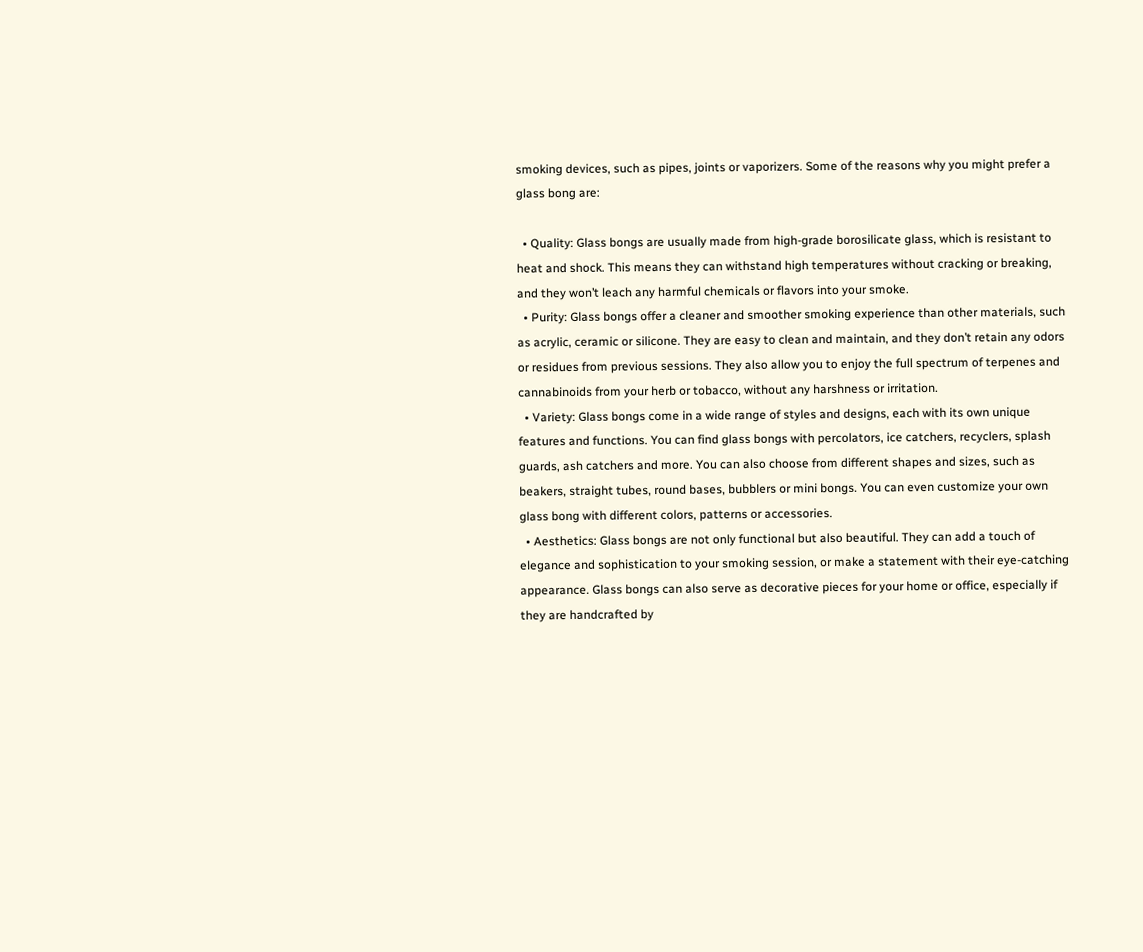smoking devices, such as pipes, joints or vaporizers. Some of the reasons why you might prefer a glass bong are:

  • Quality: Glass bongs are usually made from high-grade borosilicate glass, which is resistant to heat and shock. This means they can withstand high temperatures without cracking or breaking, and they won’t leach any harmful chemicals or flavors into your smoke.
  • Purity: Glass bongs offer a cleaner and smoother smoking experience than other materials, such as acrylic, ceramic or silicone. They are easy to clean and maintain, and they don’t retain any odors or residues from previous sessions. They also allow you to enjoy the full spectrum of terpenes and cannabinoids from your herb or tobacco, without any harshness or irritation.
  • Variety: Glass bongs come in a wide range of styles and designs, each with its own unique features and functions. You can find glass bongs with percolators, ice catchers, recyclers, splash guards, ash catchers and more. You can also choose from different shapes and sizes, such as beakers, straight tubes, round bases, bubblers or mini bongs. You can even customize your own glass bong with different colors, patterns or accessories.
  • Aesthetics: Glass bongs are not only functional but also beautiful. They can add a touch of elegance and sophistication to your smoking session, or make a statement with their eye-catching appearance. Glass bongs can also serve as decorative pieces for your home or office, especially if they are handcrafted by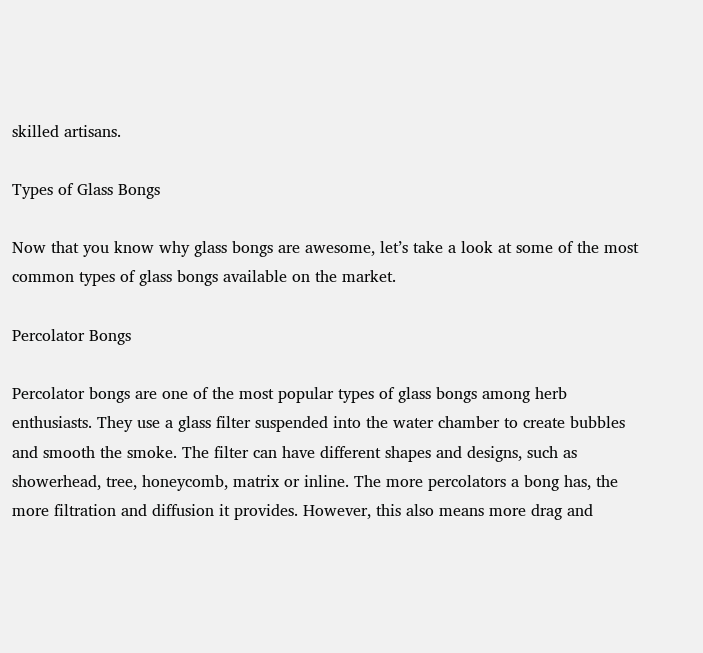skilled artisans.

Types of Glass Bongs

Now that you know why glass bongs are awesome, let’s take a look at some of the most common types of glass bongs available on the market.

Percolator Bongs

Percolator bongs are one of the most popular types of glass bongs among herb enthusiasts. They use a glass filter suspended into the water chamber to create bubbles and smooth the smoke. The filter can have different shapes and designs, such as showerhead, tree, honeycomb, matrix or inline. The more percolators a bong has, the more filtration and diffusion it provides. However, this also means more drag and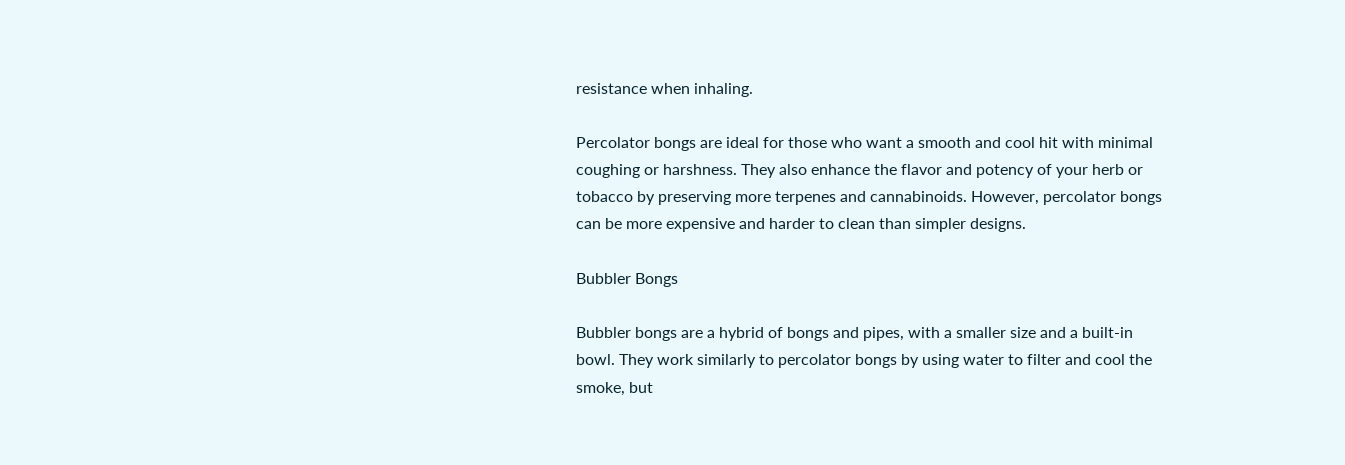resistance when inhaling.

Percolator bongs are ideal for those who want a smooth and cool hit with minimal coughing or harshness. They also enhance the flavor and potency of your herb or tobacco by preserving more terpenes and cannabinoids. However, percolator bongs can be more expensive and harder to clean than simpler designs.

Bubbler Bongs

Bubbler bongs are a hybrid of bongs and pipes, with a smaller size and a built-in bowl. They work similarly to percolator bongs by using water to filter and cool the smoke, but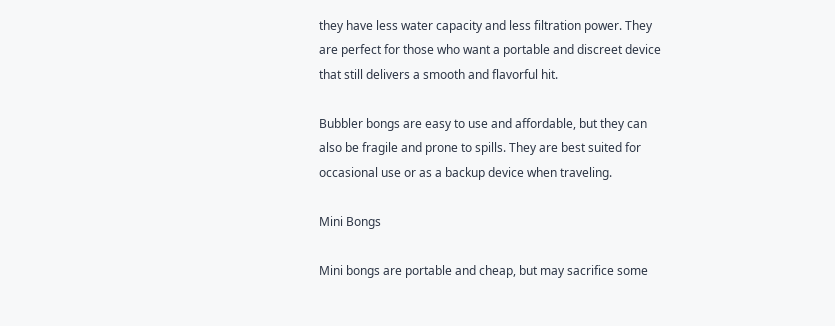they have less water capacity and less filtration power. They are perfect for those who want a portable and discreet device that still delivers a smooth and flavorful hit.

Bubbler bongs are easy to use and affordable, but they can also be fragile and prone to spills. They are best suited for occasional use or as a backup device when traveling.

Mini Bongs

Mini bongs are portable and cheap, but may sacrifice some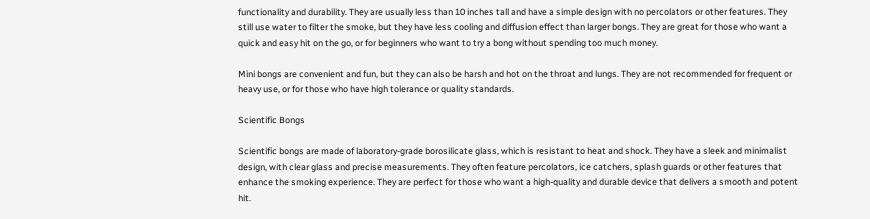functionality and durability. They are usually less than 10 inches tall and have a simple design with no percolators or other features. They still use water to filter the smoke, but they have less cooling and diffusion effect than larger bongs. They are great for those who want a quick and easy hit on the go, or for beginners who want to try a bong without spending too much money.

Mini bongs are convenient and fun, but they can also be harsh and hot on the throat and lungs. They are not recommended for frequent or heavy use, or for those who have high tolerance or quality standards.

Scientific Bongs

Scientific bongs are made of laboratory-grade borosilicate glass, which is resistant to heat and shock. They have a sleek and minimalist design, with clear glass and precise measurements. They often feature percolators, ice catchers, splash guards or other features that enhance the smoking experience. They are perfect for those who want a high-quality and durable device that delivers a smooth and potent hit.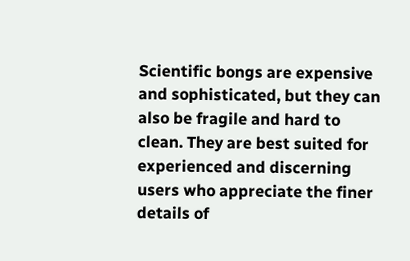Scientific bongs are expensive and sophisticated, but they can also be fragile and hard to clean. They are best suited for experienced and discerning users who appreciate the finer details of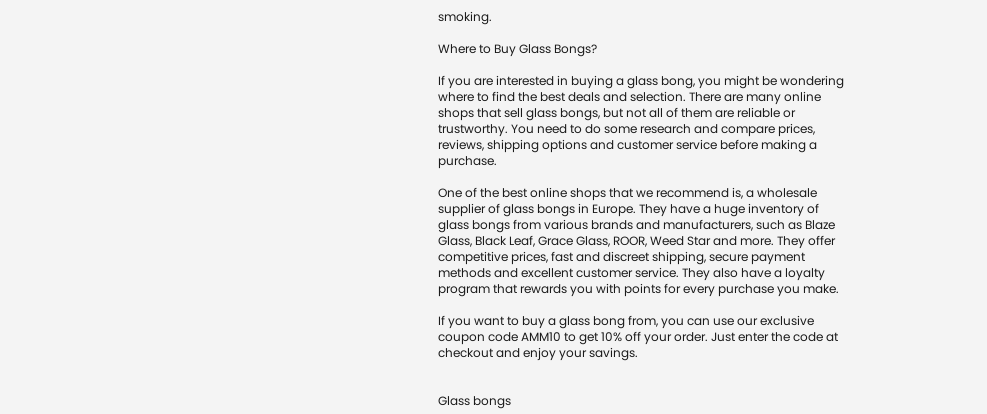smoking.

Where to Buy Glass Bongs?

If you are interested in buying a glass bong, you might be wondering where to find the best deals and selection. There are many online shops that sell glass bongs, but not all of them are reliable or trustworthy. You need to do some research and compare prices, reviews, shipping options and customer service before making a purchase.

One of the best online shops that we recommend is, a wholesale supplier of glass bongs in Europe. They have a huge inventory of glass bongs from various brands and manufacturers, such as Blaze Glass, Black Leaf, Grace Glass, ROOR, Weed Star and more. They offer competitive prices, fast and discreet shipping, secure payment methods and excellent customer service. They also have a loyalty program that rewards you with points for every purchase you make.

If you want to buy a glass bong from, you can use our exclusive coupon code AMM10 to get 10% off your order. Just enter the code at checkout and enjoy your savings.


Glass bongs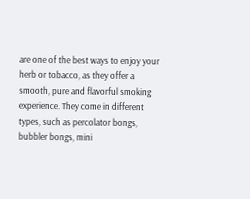are one of the best ways to enjoy your herb or tobacco, as they offer a smooth, pure and flavorful smoking experience. They come in different types, such as percolator bongs, bubbler bongs, mini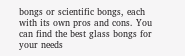bongs or scientific bongs, each with its own pros and cons. You can find the best glass bongs for your needs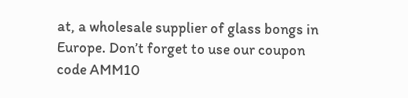at, a wholesale supplier of glass bongs in Europe. Don’t forget to use our coupon code AMM10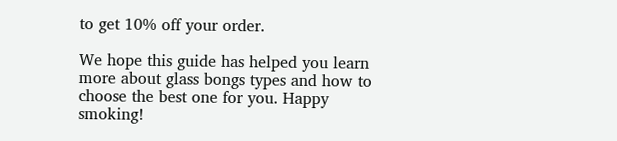to get 10% off your order.

We hope this guide has helped you learn more about glass bongs types and how to choose the best one for you. Happy smoking!